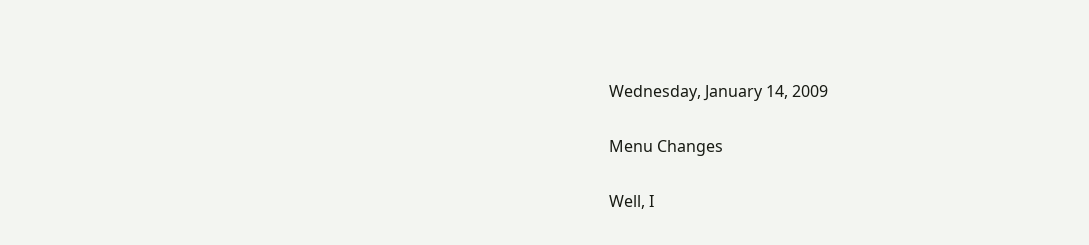Wednesday, January 14, 2009

Menu Changes

Well, I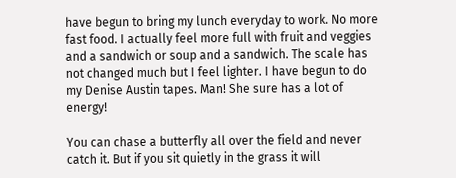have begun to bring my lunch everyday to work. No more fast food. I actually feel more full with fruit and veggies and a sandwich or soup and a sandwich. The scale has not changed much but I feel lighter. I have begun to do my Denise Austin tapes. Man! She sure has a lot of energy!

You can chase a butterfly all over the field and never catch it. But if you sit quietly in the grass it will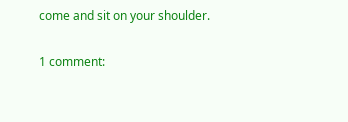come and sit on your shoulder.

1 comment: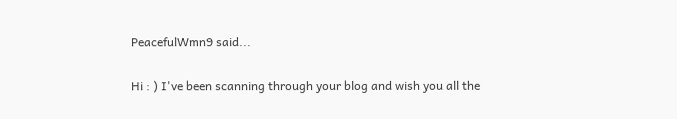PeacefulWmn9 said...

Hi : ) I've been scanning through your blog and wish you all the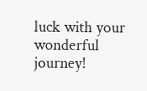luck with your wonderful journey!